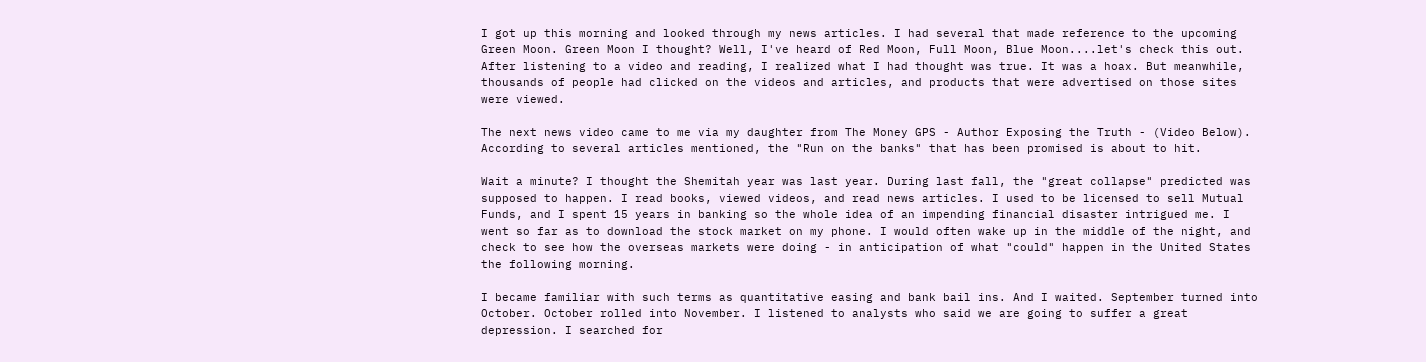I got up this morning and looked through my news articles. I had several that made reference to the upcoming Green Moon. Green Moon I thought? Well, I've heard of Red Moon, Full Moon, Blue Moon....let's check this out. After listening to a video and reading, I realized what I had thought was true. It was a hoax. But meanwhile, thousands of people had clicked on the videos and articles, and products that were advertised on those sites were viewed.

The next news video came to me via my daughter from The Money GPS - Author Exposing the Truth - (Video Below). According to several articles mentioned, the "Run on the banks" that has been promised is about to hit.

Wait a minute? I thought the Shemitah year was last year. During last fall, the "great collapse" predicted was supposed to happen. I read books, viewed videos, and read news articles. I used to be licensed to sell Mutual Funds, and I spent 15 years in banking so the whole idea of an impending financial disaster intrigued me. I went so far as to download the stock market on my phone. I would often wake up in the middle of the night, and check to see how the overseas markets were doing - in anticipation of what "could" happen in the United States the following morning.

I became familiar with such terms as quantitative easing and bank bail ins. And I waited. September turned into October. October rolled into November. I listened to analysts who said we are going to suffer a great depression. I searched for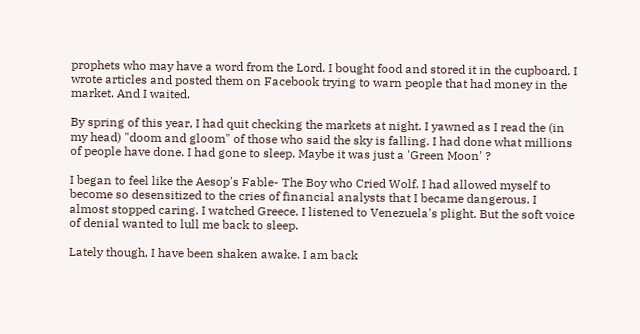prophets who may have a word from the Lord. I bought food and stored it in the cupboard. I wrote articles and posted them on Facebook trying to warn people that had money in the market. And I waited.

By spring of this year, I had quit checking the markets at night. I yawned as I read the (in my head) "doom and gloom" of those who said the sky is falling. I had done what millions of people have done. I had gone to sleep. Maybe it was just a 'Green Moon' ?

I began to feel like the Aesop's Fable- The Boy who Cried Wolf. I had allowed myself to become so desensitized to the cries of financial analysts that I became dangerous. I almost stopped caring. I watched Greece. I listened to Venezuela's plight. But the soft voice of denial wanted to lull me back to sleep.

Lately though, I have been shaken awake. I am back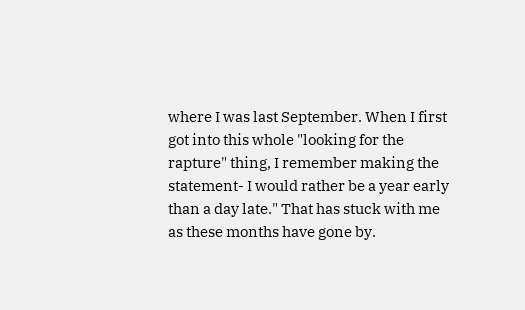where I was last September. When I first got into this whole "looking for the rapture" thing, I remember making the statement- I would rather be a year early than a day late." That has stuck with me as these months have gone by.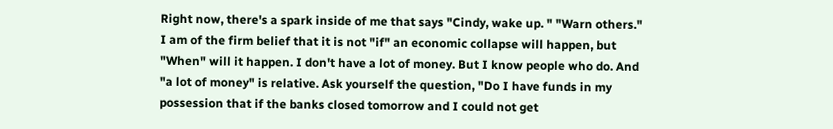Right now, there's a spark inside of me that says "Cindy, wake up. " "Warn others." I am of the firm belief that it is not "if" an economic collapse will happen, but "When" will it happen. I don't have a lot of money. But I know people who do. And "a lot of money" is relative. Ask yourself the question, "Do I have funds in my possession that if the banks closed tomorrow and I could not get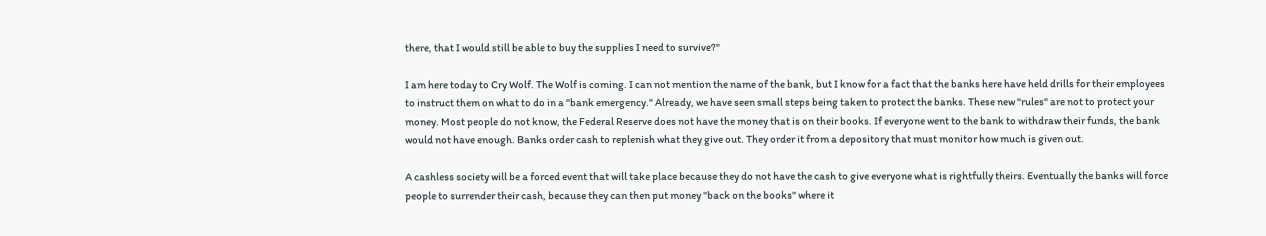there, that I would still be able to buy the supplies I need to survive?"

I am here today to Cry Wolf. The Wolf is coming. I can not mention the name of the bank, but I know for a fact that the banks here have held drills for their employees to instruct them on what to do in a "bank emergency." Already, we have seen small steps being taken to protect the banks. These new "rules" are not to protect your money. Most people do not know, the Federal Reserve does not have the money that is on their books. If everyone went to the bank to withdraw their funds, the bank would not have enough. Banks order cash to replenish what they give out. They order it from a depository that must monitor how much is given out.

A cashless society will be a forced event that will take place because they do not have the cash to give everyone what is rightfully theirs. Eventually the banks will force people to surrender their cash, because they can then put money "back on the books" where it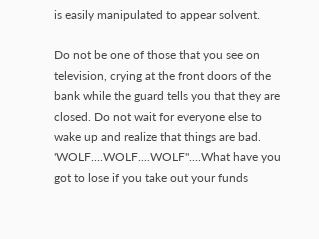is easily manipulated to appear solvent.

Do not be one of those that you see on television, crying at the front doors of the bank while the guard tells you that they are closed. Do not wait for everyone else to wake up and realize that things are bad. 'WOLF....WOLF....WOLF"....What have you got to lose if you take out your funds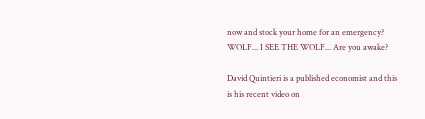now and stock your home for an emergency? WOLF... I SEE THE WOLF... Are you awake?

David Quintieri is a published economist and this is his recent video on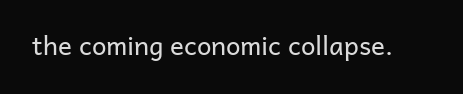the coming economic collapse.